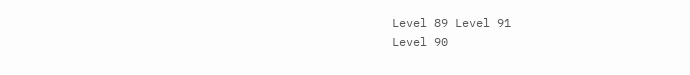Level 89 Level 91
Level 90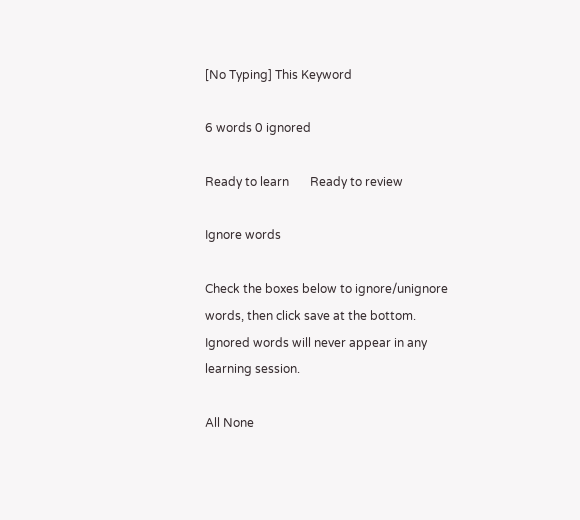[No Typing] This Keyword

6 words 0 ignored

Ready to learn       Ready to review

Ignore words

Check the boxes below to ignore/unignore words, then click save at the bottom. Ignored words will never appear in any learning session.

All None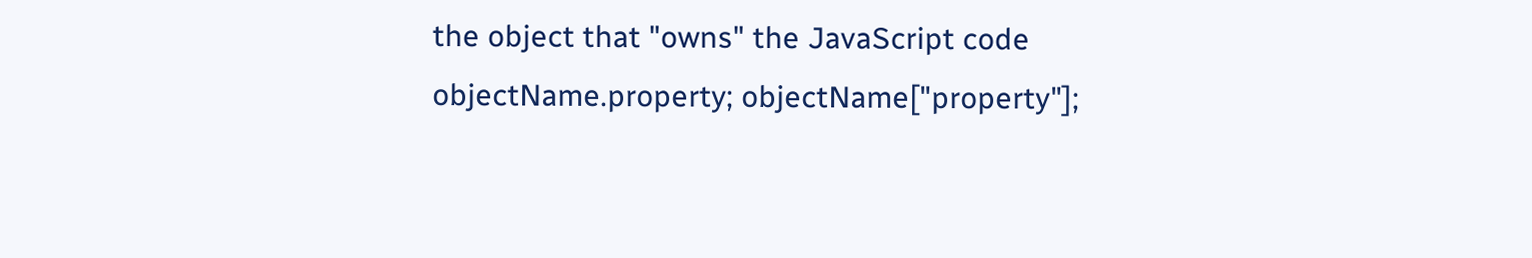the object that "owns" the JavaScript code
objectName.property; objectName["property"];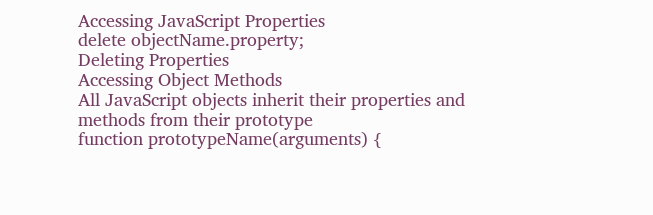Accessing JavaScript Properties
delete objectName.property;
Deleting Properties
Accessing Object Methods
All JavaScript objects inherit their properties and methods from their prototype
function prototypeName(arguments) {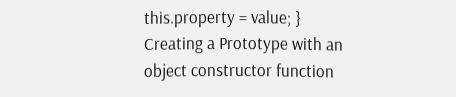this.property = value; }
Creating a Prototype with an object constructor function